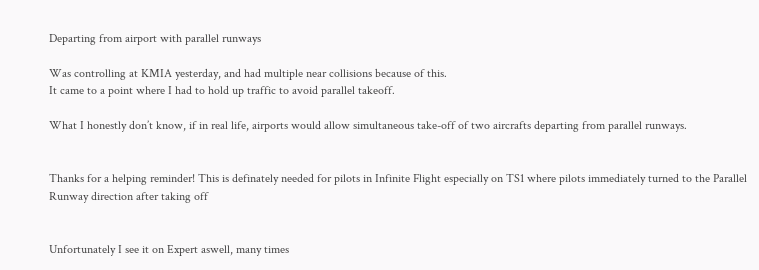Departing from airport with parallel runways

Was controlling at KMIA yesterday, and had multiple near collisions because of this.
It came to a point where I had to hold up traffic to avoid parallel takeoff.

What I honestly don’t know, if in real life, airports would allow simultaneous take-off of two aircrafts departing from parallel runways.


Thanks for a helping reminder! This is definately needed for pilots in Infinite Flight especially on TS1 where pilots immediately turned to the Parallel Runway direction after taking off


Unfortunately I see it on Expert aswell, many times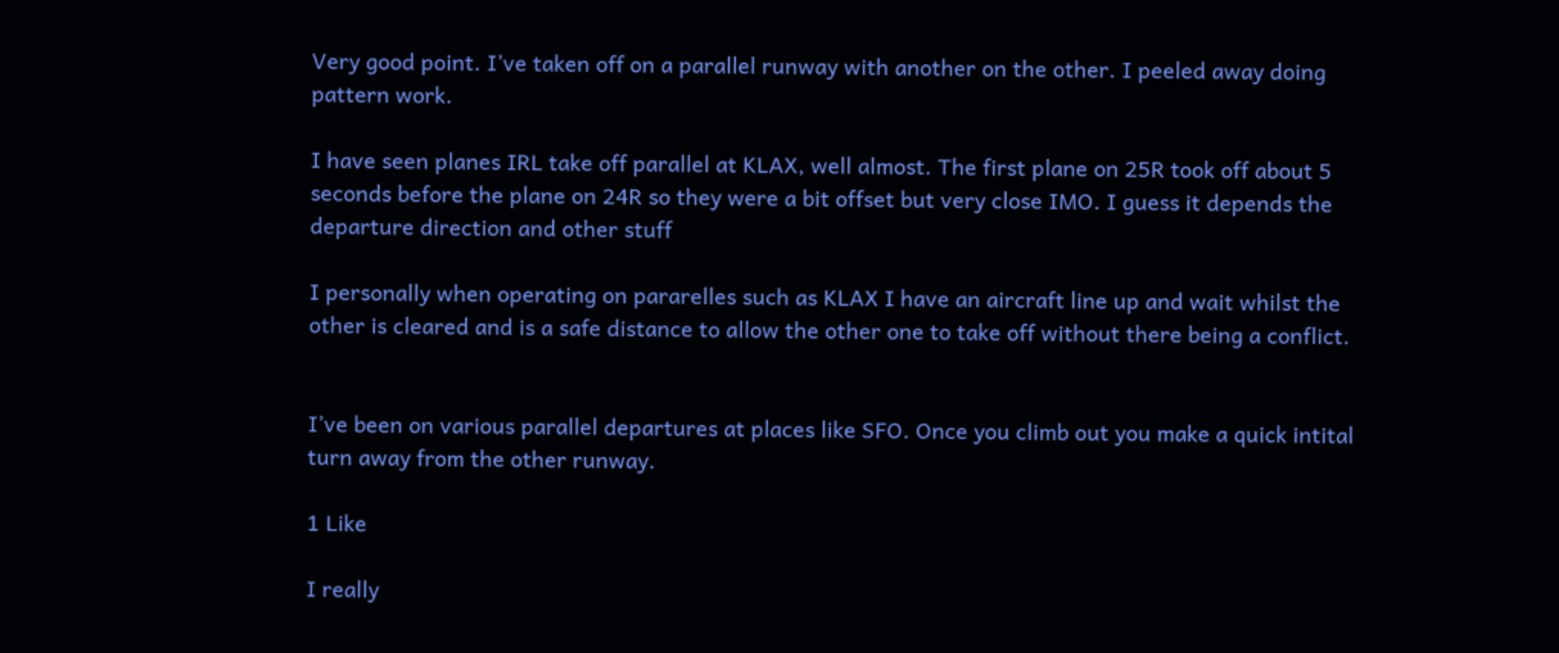Very good point. I’ve taken off on a parallel runway with another on the other. I peeled away doing pattern work.

I have seen planes IRL take off parallel at KLAX, well almost. The first plane on 25R took off about 5 seconds before the plane on 24R so they were a bit offset but very close IMO. I guess it depends the departure direction and other stuff

I personally when operating on pararelles such as KLAX I have an aircraft line up and wait whilst the other is cleared and is a safe distance to allow the other one to take off without there being a conflict.


I’ve been on various parallel departures at places like SFO. Once you climb out you make a quick intital turn away from the other runway.

1 Like

I really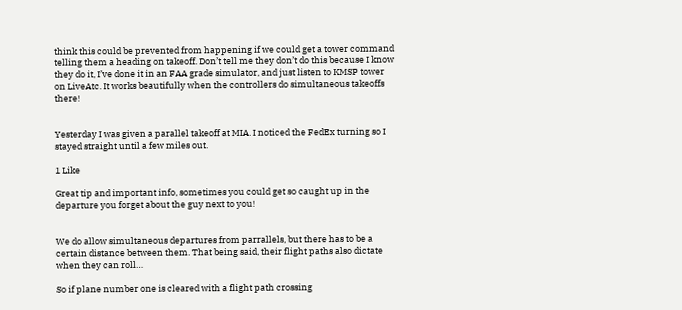think this could be prevented from happening if we could get a tower command telling them a heading on takeoff. Don’t tell me they don’t do this because I know they do it, I’ve done it in an FAA grade simulator, and just listen to KMSP tower on LiveAtc. It works beautifully when the controllers do simultaneous takeoffs there!


Yesterday I was given a parallel takeoff at MIA. I noticed the FedEx turning so I stayed straight until a few miles out.

1 Like

Great tip and important info, sometimes you could get so caught up in the departure you forget about the guy next to you!


We do allow simultaneous departures from parrallels, but there has to be a certain distance between them. That being said, their flight paths also dictate when they can roll…

So if plane number one is cleared with a flight path crossing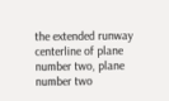the extended runway centerline of plane number two, plane number two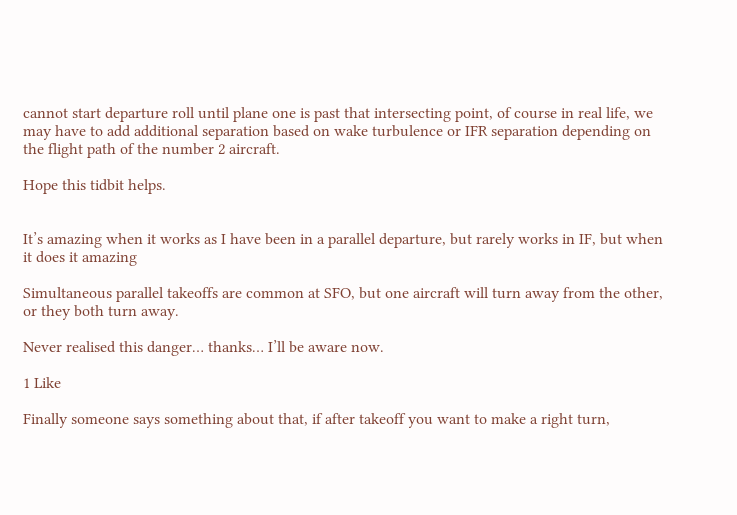cannot start departure roll until plane one is past that intersecting point, of course in real life, we may have to add additional separation based on wake turbulence or IFR separation depending on the flight path of the number 2 aircraft.

Hope this tidbit helps.


It’s amazing when it works as I have been in a parallel departure, but rarely works in IF, but when it does it amazing

Simultaneous parallel takeoffs are common at SFO, but one aircraft will turn away from the other, or they both turn away.

Never realised this danger… thanks… I’ll be aware now.

1 Like

Finally someone says something about that, if after takeoff you want to make a right turn,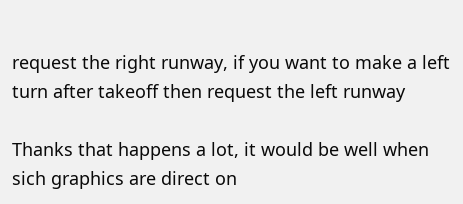request the right runway, if you want to make a left turn after takeoff then request the left runway

Thanks that happens a lot, it would be well when sich graphics are direct on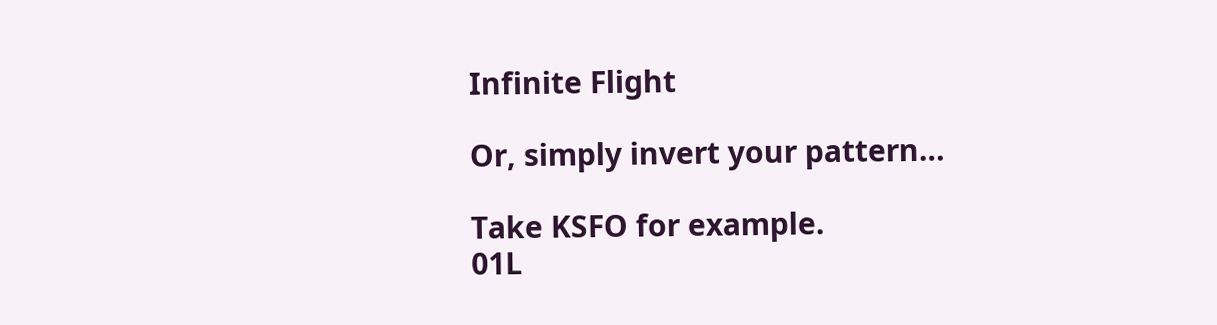Infinite Flight

Or, simply invert your pattern…

Take KSFO for example.
01L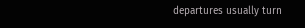departures usually turn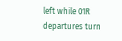left while 01R departures turn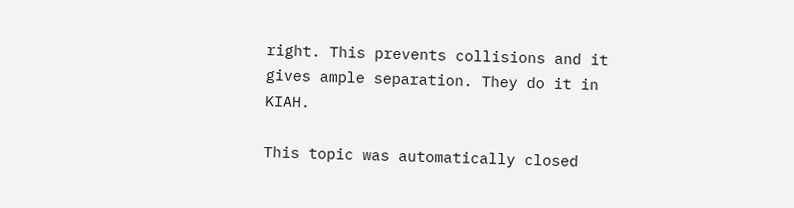right. This prevents collisions and it gives ample separation. They do it in KIAH.

This topic was automatically closed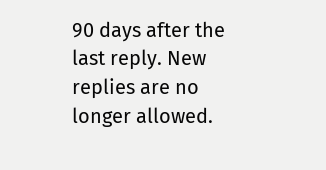90 days after the last reply. New replies are no longer allowed.